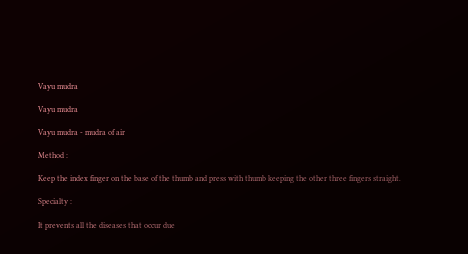Vayu mudra

Vayu mudra

Vayu mudra - mudra of air

Method :

Keep the index finger on the base of the thumb and press with thumb keeping the other three fingers straight.

Specialty :

It prevents all the diseases that occur due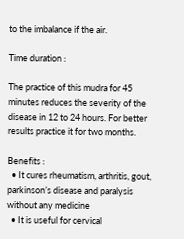to the imbalance if the air.

Time duration :

The practice of this mudra for 45 minutes reduces the severity of the disease in 12 to 24 hours. For better results practice it for two months.

Benefits :
  • It cures rheumatism, arthritis, gout, parkinson’s disease and paralysis without any medicine
  • It is useful for cervical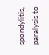spondylitis, paralysis to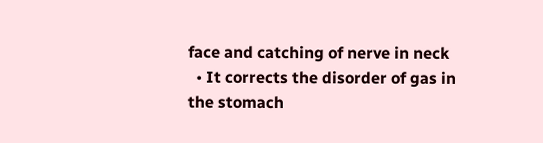face and catching of nerve in neck
  • It corrects the disorder of gas in the stomach